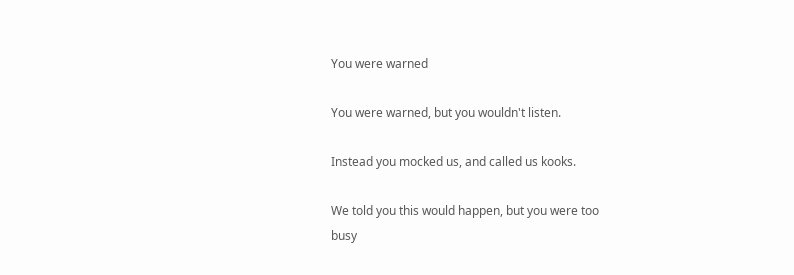You were warned

You were warned, but you wouldn't listen.

Instead you mocked us, and called us kooks.

We told you this would happen, but you were too
busy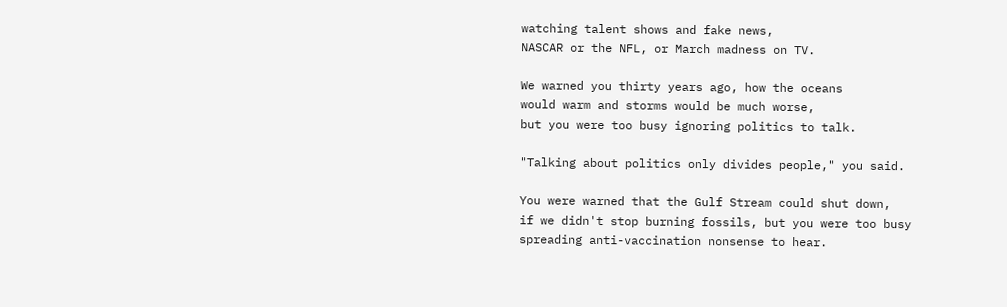watching talent shows and fake news,
NASCAR or the NFL, or March madness on TV.

We warned you thirty years ago, how the oceans
would warm and storms would be much worse,
but you were too busy ignoring politics to talk.

"Talking about politics only divides people," you said.

You were warned that the Gulf Stream could shut down,
if we didn't stop burning fossils, but you were too busy
spreading anti-vaccination nonsense to hear.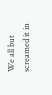We all but screamed it in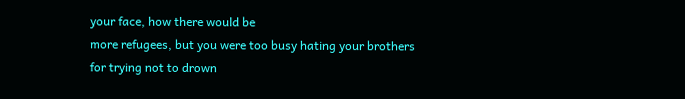your face, how there would be
more refugees, but you were too busy hating your brothers
for trying not to drown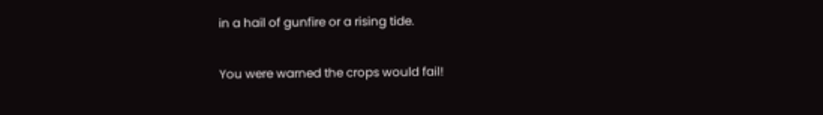in a hail of gunfire or a rising tide.

You were warned the crops would fail!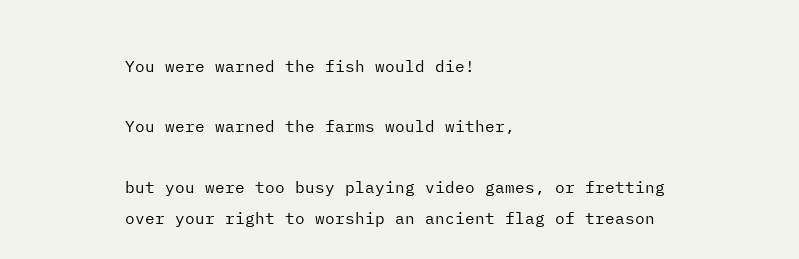You were warned the fish would die!

You were warned the farms would wither,

but you were too busy playing video games, or fretting
over your right to worship an ancient flag of treason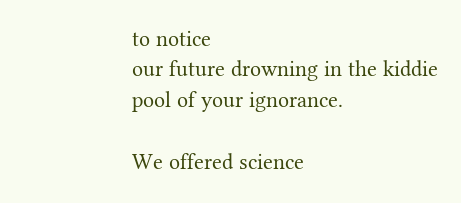to notice
our future drowning in the kiddie pool of your ignorance.

We offered science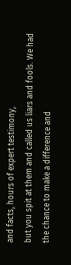and facts, hours of expert testimony,
but you spit at them and called us liars and fools. We had
the chance to make a difference and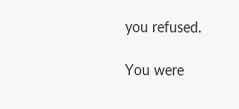you refused.

You were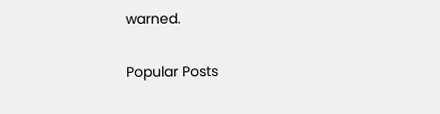warned.

Popular Posts